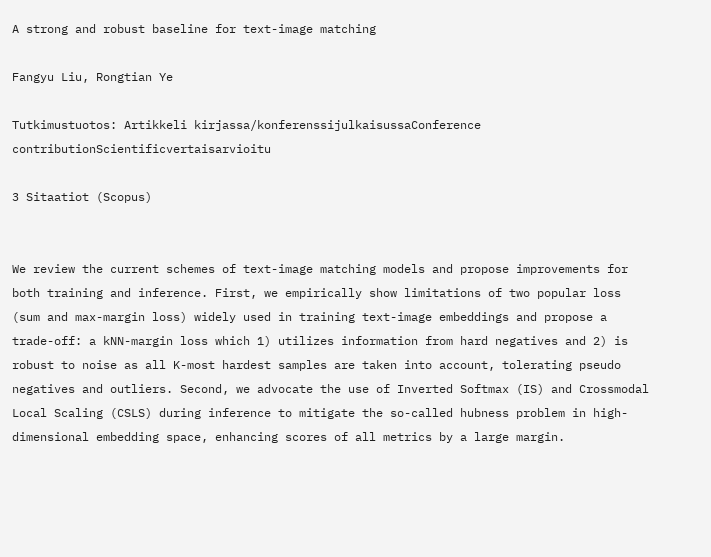A strong and robust baseline for text-image matching

Fangyu Liu, Rongtian Ye

Tutkimustuotos: Artikkeli kirjassa/konferenssijulkaisussaConference contributionScientificvertaisarvioitu

3 Sitaatiot (Scopus)


We review the current schemes of text-image matching models and propose improvements for both training and inference. First, we empirically show limitations of two popular loss (sum and max-margin loss) widely used in training text-image embeddings and propose a trade-off: a kNN-margin loss which 1) utilizes information from hard negatives and 2) is robust to noise as all K-most hardest samples are taken into account, tolerating pseudo negatives and outliers. Second, we advocate the use of Inverted Softmax (IS) and Crossmodal Local Scaling (CSLS) during inference to mitigate the so-called hubness problem in high-dimensional embedding space, enhancing scores of all metrics by a large margin.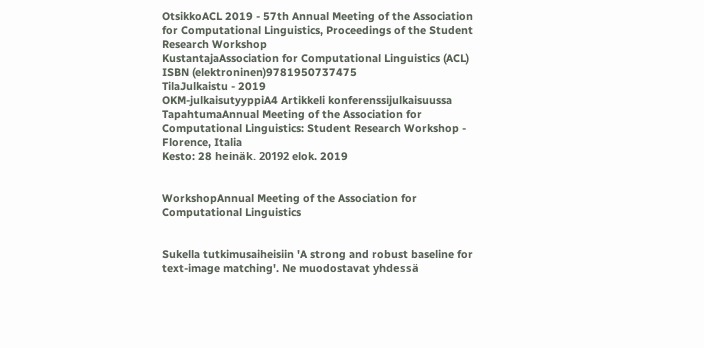OtsikkoACL 2019 - 57th Annual Meeting of the Association for Computational Linguistics, Proceedings of the Student Research Workshop
KustantajaAssociation for Computational Linguistics (ACL)
ISBN (elektroninen)9781950737475
TilaJulkaistu - 2019
OKM-julkaisutyyppiA4 Artikkeli konferenssijulkaisuussa
TapahtumaAnnual Meeting of the Association for Computational Linguistics: Student Research Workshop - Florence, Italia
Kesto: 28 heinäk. 20192 elok. 2019


WorkshopAnnual Meeting of the Association for Computational Linguistics


Sukella tutkimusaiheisiin 'A strong and robust baseline for text-image matching'. Ne muodostavat yhdessä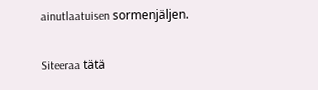ainutlaatuisen sormenjäljen.

Siteeraa tätä